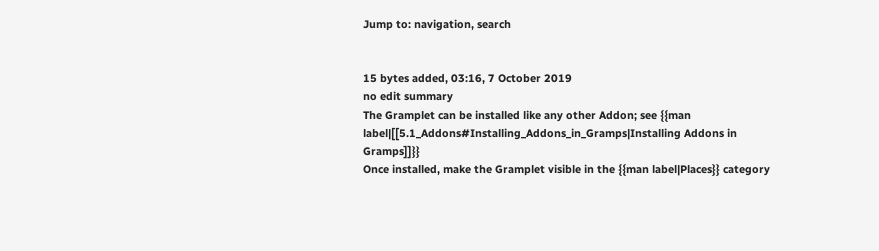Jump to: navigation, search


15 bytes added, 03:16, 7 October 2019
no edit summary
The Gramplet can be installed like any other Addon; see {{man label|[[5.1_Addons#Installing_Addons_in_Gramps|Installing Addons in Gramps]]}}
Once installed, make the Gramplet visible in the {{man label|Places}} category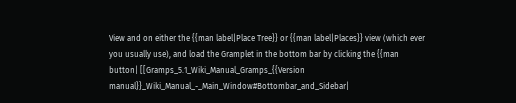View and on either the {{man label|Place Tree}} or {{man label|Places}} view (which ever you usually use), and load the Gramplet in the bottom bar by clicking the {{man button| [[Gramps_5.1_Wiki_Manual_Gramps_{{Version manual}}_Wiki_Manual_-_Main_Window#Bottombar_and_Sidebar|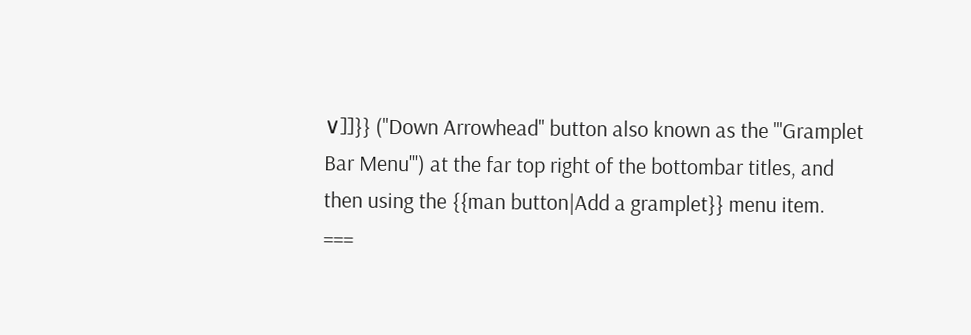∨]]}} (''Down Arrowhead'' button also known as the '''Gramplet Bar Menu''') at the far top right of the bottombar titles, and then using the {{man button|Add a gramplet}} menu item.
===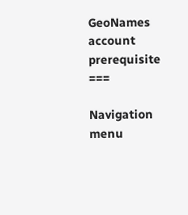GeoNames account prerequisite ===

Navigation menu